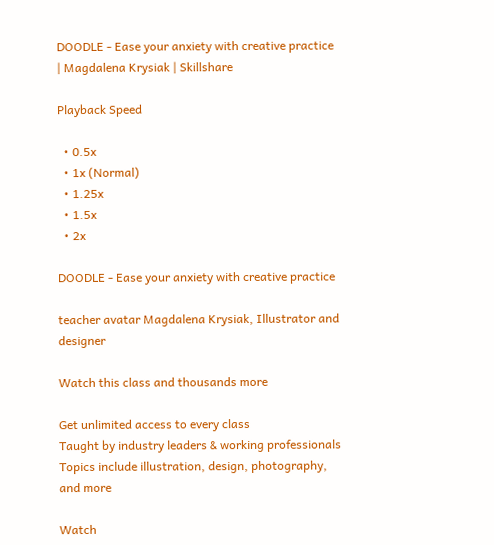DOODLE - Ease your anxiety with creative practice | Magdalena Krysiak | Skillshare

Playback Speed

  • 0.5x
  • 1x (Normal)
  • 1.25x
  • 1.5x
  • 2x

DOODLE - Ease your anxiety with creative practice

teacher avatar Magdalena Krysiak, Illustrator and designer

Watch this class and thousands more

Get unlimited access to every class
Taught by industry leaders & working professionals
Topics include illustration, design, photography, and more

Watch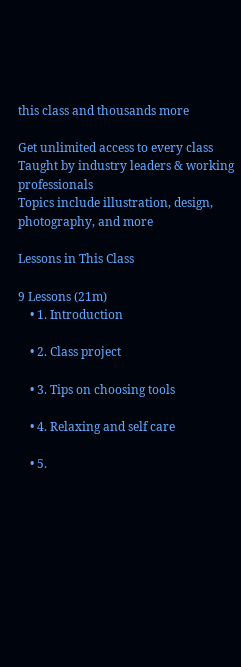this class and thousands more

Get unlimited access to every class
Taught by industry leaders & working professionals
Topics include illustration, design, photography, and more

Lessons in This Class

9 Lessons (21m)
    • 1. Introduction

    • 2. Class project

    • 3. Tips on choosing tools

    • 4. Relaxing and self care

    • 5.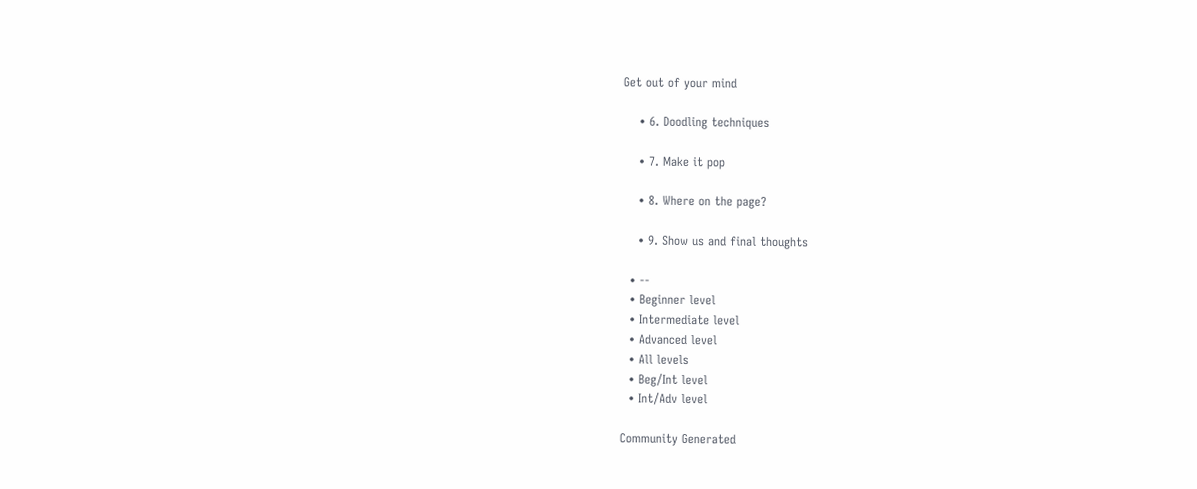Get out of your mind

    • 6. Doodling techniques

    • 7. Make it pop

    • 8. Where on the page?

    • 9. Show us and final thoughts

  • --
  • Beginner level
  • Intermediate level
  • Advanced level
  • All levels
  • Beg/Int level
  • Int/Adv level

Community Generated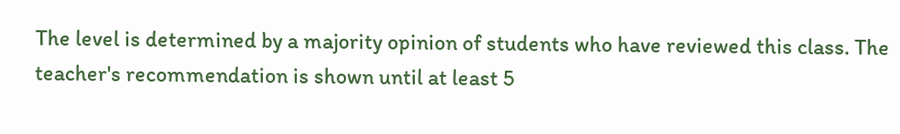The level is determined by a majority opinion of students who have reviewed this class. The teacher's recommendation is shown until at least 5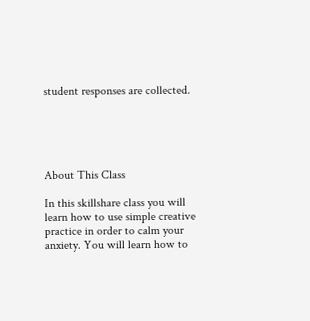student responses are collected.





About This Class

In this skillshare class you will learn how to use simple creative practice in order to calm your anxiety. You will learn how to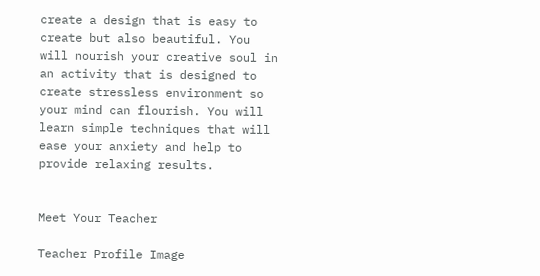create a design that is easy to create but also beautiful. You will nourish your creative soul in an activity that is designed to create stressless environment so your mind can flourish. You will learn simple techniques that will ease your anxiety and help to provide relaxing results.


Meet Your Teacher

Teacher Profile Image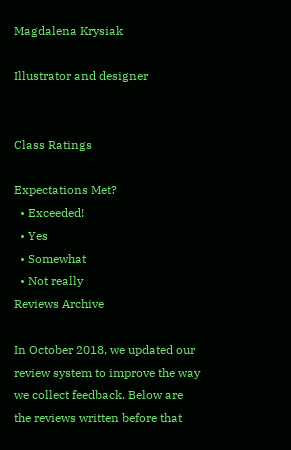Magdalena Krysiak

Illustrator and designer


Class Ratings

Expectations Met?
  • Exceeded!
  • Yes
  • Somewhat
  • Not really
Reviews Archive

In October 2018, we updated our review system to improve the way we collect feedback. Below are the reviews written before that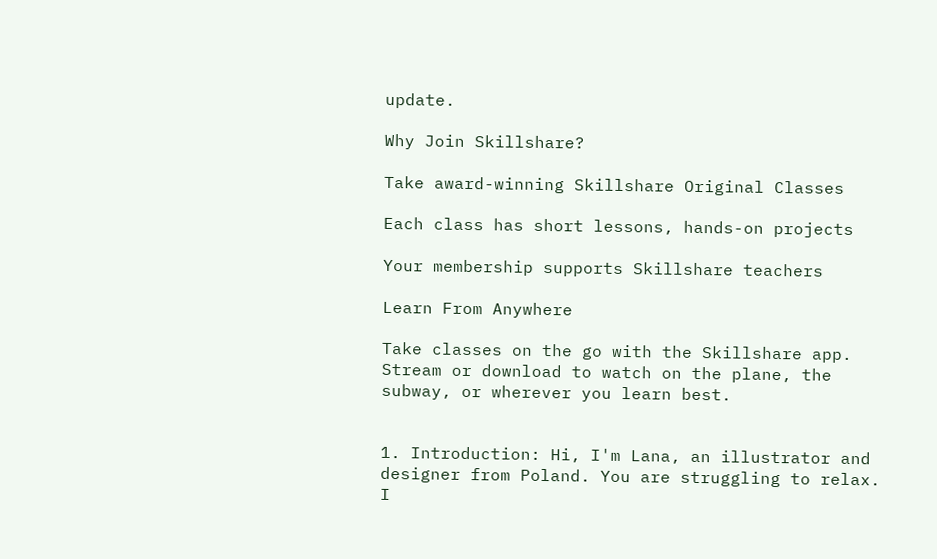update.

Why Join Skillshare?

Take award-winning Skillshare Original Classes

Each class has short lessons, hands-on projects

Your membership supports Skillshare teachers

Learn From Anywhere

Take classes on the go with the Skillshare app. Stream or download to watch on the plane, the subway, or wherever you learn best.


1. Introduction: Hi, I'm Lana, an illustrator and designer from Poland. You are struggling to relax. I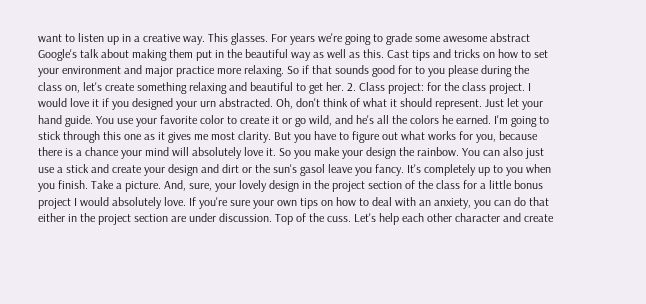want to listen up in a creative way. This glasses. For years we're going to grade some awesome abstract Google's talk about making them put in the beautiful way as well as this. Cast tips and tricks on how to set your environment and major practice more relaxing. So if that sounds good for to you please during the class on, let's create something relaxing and beautiful to get her. 2. Class project: for the class project. I would love it if you designed your urn abstracted. Oh, don't think of what it should represent. Just let your hand guide. You use your favorite color to create it or go wild, and he's all the colors he earned. I'm going to stick through this one as it gives me most clarity. But you have to figure out what works for you, because there is a chance your mind will absolutely love it. So you make your design the rainbow. You can also just use a stick and create your design and dirt or the sun's gasol leave you fancy. It's completely up to you when you finish. Take a picture. And, sure, your lovely design in the project section of the class for a little bonus project I would absolutely love. If you're sure your own tips on how to deal with an anxiety, you can do that either in the project section are under discussion. Top of the cuss. Let's help each other character and create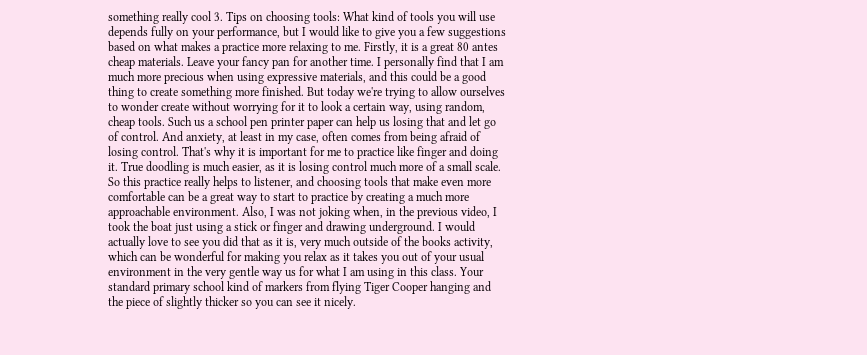something really cool 3. Tips on choosing tools: What kind of tools you will use depends fully on your performance, but I would like to give you a few suggestions based on what makes a practice more relaxing to me. Firstly, it is a great 80 antes cheap materials. Leave your fancy pan for another time. I personally find that I am much more precious when using expressive materials, and this could be a good thing to create something more finished. But today we're trying to allow ourselves to wonder create without worrying for it to look a certain way, using random, cheap tools. Such us a school pen printer paper can help us losing that and let go of control. And anxiety, at least in my case, often comes from being afraid of losing control. That's why it is important for me to practice like finger and doing it. True doodling is much easier, as it is losing control much more of a small scale. So this practice really helps to listener, and choosing tools that make even more comfortable can be a great way to start to practice by creating a much more approachable environment. Also, I was not joking when, in the previous video, I took the boat just using a stick or finger and drawing underground. I would actually love to see you did that as it is, very much outside of the books activity, which can be wonderful for making you relax as it takes you out of your usual environment in the very gentle way us for what I am using in this class. Your standard primary school kind of markers from flying Tiger Cooper hanging and the piece of slightly thicker so you can see it nicely.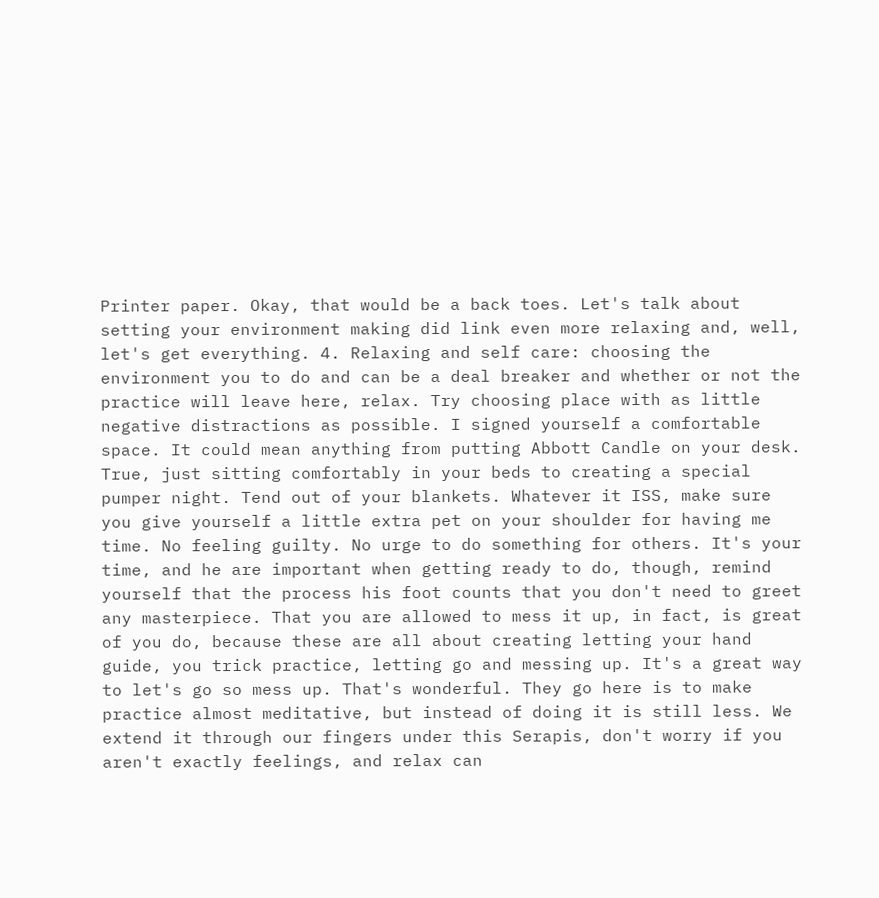Printer paper. Okay, that would be a back toes. Let's talk about setting your environment making did link even more relaxing and, well, let's get everything. 4. Relaxing and self care: choosing the environment you to do and can be a deal breaker and whether or not the practice will leave here, relax. Try choosing place with as little negative distractions as possible. I signed yourself a comfortable space. It could mean anything from putting Abbott Candle on your desk. True, just sitting comfortably in your beds to creating a special pumper night. Tend out of your blankets. Whatever it ISS, make sure you give yourself a little extra pet on your shoulder for having me time. No feeling guilty. No urge to do something for others. It's your time, and he are important when getting ready to do, though, remind yourself that the process his foot counts that you don't need to greet any masterpiece. That you are allowed to mess it up, in fact, is great of you do, because these are all about creating letting your hand guide, you trick practice, letting go and messing up. It's a great way to let's go so mess up. That's wonderful. They go here is to make practice almost meditative, but instead of doing it is still less. We extend it through our fingers under this Serapis, don't worry if you aren't exactly feelings, and relax can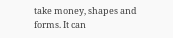take money, shapes and forms. It can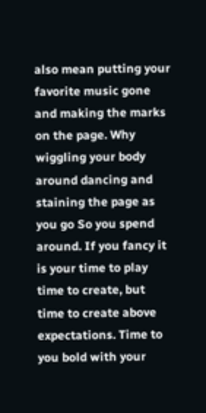also mean putting your favorite music gone and making the marks on the page. Why wiggling your body around dancing and staining the page as you go So you spend around. If you fancy it is your time to play time to create, but time to create above expectations. Time to you bold with your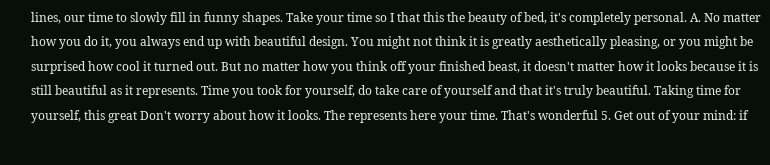lines, our time to slowly fill in funny shapes. Take your time so I that this the beauty of bed, it's completely personal. A. No matter how you do it, you always end up with beautiful design. You might not think it is greatly aesthetically pleasing, or you might be surprised how cool it turned out. But no matter how you think off your finished beast, it doesn't matter how it looks because it is still beautiful as it represents. Time you took for yourself, do take care of yourself and that it's truly beautiful. Taking time for yourself, this great Don't worry about how it looks. The represents here your time. That's wonderful 5. Get out of your mind: if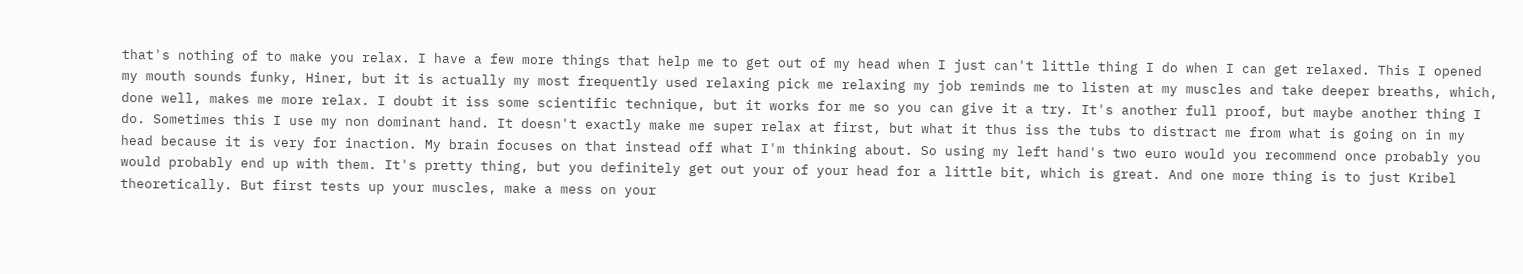that's nothing of to make you relax. I have a few more things that help me to get out of my head when I just can't little thing I do when I can get relaxed. This I opened my mouth sounds funky, Hiner, but it is actually my most frequently used relaxing pick me relaxing my job reminds me to listen at my muscles and take deeper breaths, which, done well, makes me more relax. I doubt it iss some scientific technique, but it works for me so you can give it a try. It's another full proof, but maybe another thing I do. Sometimes this I use my non dominant hand. It doesn't exactly make me super relax at first, but what it thus iss the tubs to distract me from what is going on in my head because it is very for inaction. My brain focuses on that instead off what I'm thinking about. So using my left hand's two euro would you recommend once probably you would probably end up with them. It's pretty thing, but you definitely get out your of your head for a little bit, which is great. And one more thing is to just Kribel theoretically. But first tests up your muscles, make a mess on your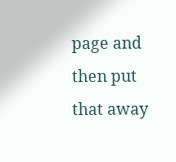page and then put that away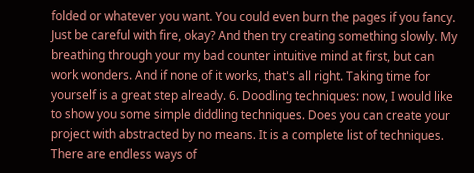folded or whatever you want. You could even burn the pages if you fancy. Just be careful with fire, okay? And then try creating something slowly. My breathing through your my bad counter intuitive mind at first, but can work wonders. And if none of it works, that's all right. Taking time for yourself is a great step already. 6. Doodling techniques: now, I would like to show you some simple diddling techniques. Does you can create your project with abstracted by no means. It is a complete list of techniques. There are endless ways of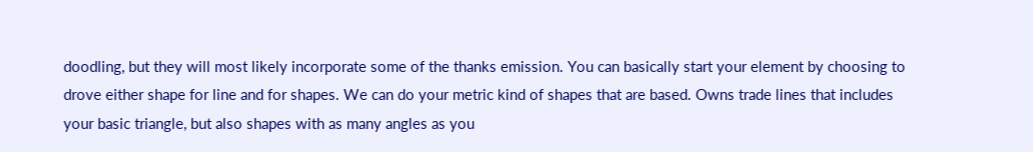doodling, but they will most likely incorporate some of the thanks emission. You can basically start your element by choosing to drove either shape for line and for shapes. We can do your metric kind of shapes that are based. Owns trade lines that includes your basic triangle, but also shapes with as many angles as you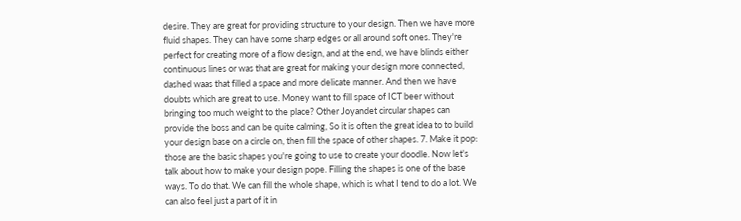desire. They are great for providing structure to your design. Then we have more fluid shapes. They can have some sharp edges or all around soft ones. They're perfect for creating more of a flow design, and at the end, we have blinds either continuous lines or was that are great for making your design more connected, dashed waas that filled a space and more delicate manner. And then we have doubts which are great to use. Money want to fill space of ICT beer without bringing too much weight to the place? Other Joyandet circular shapes can provide the boss and can be quite calming, So it is often the great idea to to build your design base on a circle on, then fill the space of other shapes. 7. Make it pop: those are the basic shapes you're going to use to create your doodle. Now let's talk about how to make your design pope. Filling the shapes is one of the base ways. To do that. We can fill the whole shape, which is what I tend to do a lot. We can also feel just a part of it in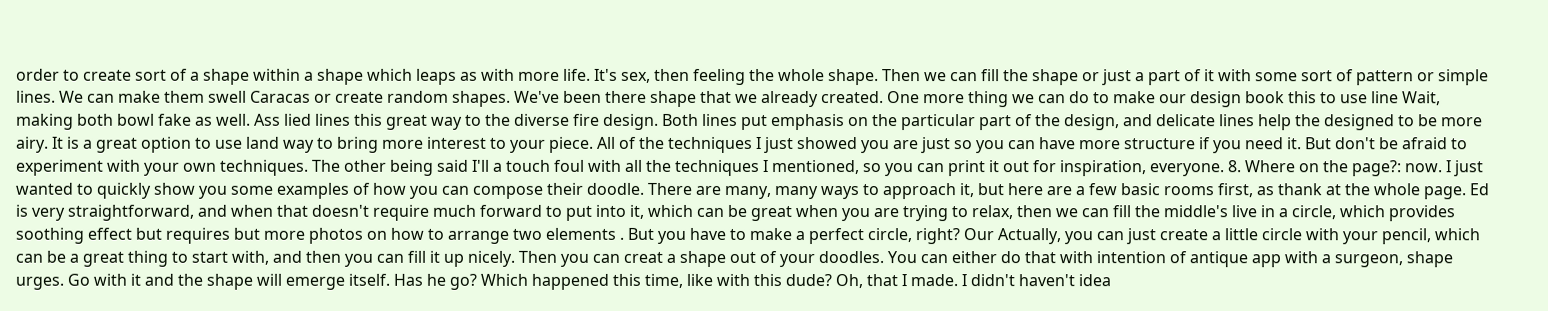order to create sort of a shape within a shape which leaps as with more life. It's sex, then feeling the whole shape. Then we can fill the shape or just a part of it with some sort of pattern or simple lines. We can make them swell Caracas or create random shapes. We've been there shape that we already created. One more thing we can do to make our design book this to use line Wait, making both bowl fake as well. Ass lied lines this great way to the diverse fire design. Both lines put emphasis on the particular part of the design, and delicate lines help the designed to be more airy. It is a great option to use land way to bring more interest to your piece. All of the techniques I just showed you are just so you can have more structure if you need it. But don't be afraid to experiment with your own techniques. The other being said I'll a touch foul with all the techniques I mentioned, so you can print it out for inspiration, everyone. 8. Where on the page?: now. I just wanted to quickly show you some examples of how you can compose their doodle. There are many, many ways to approach it, but here are a few basic rooms first, as thank at the whole page. Ed is very straightforward, and when that doesn't require much forward to put into it, which can be great when you are trying to relax, then we can fill the middle's live in a circle, which provides soothing effect but requires but more photos on how to arrange two elements . But you have to make a perfect circle, right? Our Actually, you can just create a little circle with your pencil, which can be a great thing to start with, and then you can fill it up nicely. Then you can creat a shape out of your doodles. You can either do that with intention of antique app with a surgeon, shape urges. Go with it and the shape will emerge itself. Has he go? Which happened this time, like with this dude? Oh, that I made. I didn't haven't idea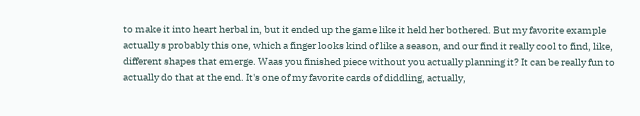to make it into heart herbal in, but it ended up the game like it held her bothered. But my favorite example actually s probably this one, which a finger looks kind of like a season, and our find it really cool to find, like, different shapes that emerge. Waas you finished piece without you actually planning it? It can be really fun to actually do that at the end. It's one of my favorite cards of diddling, actually,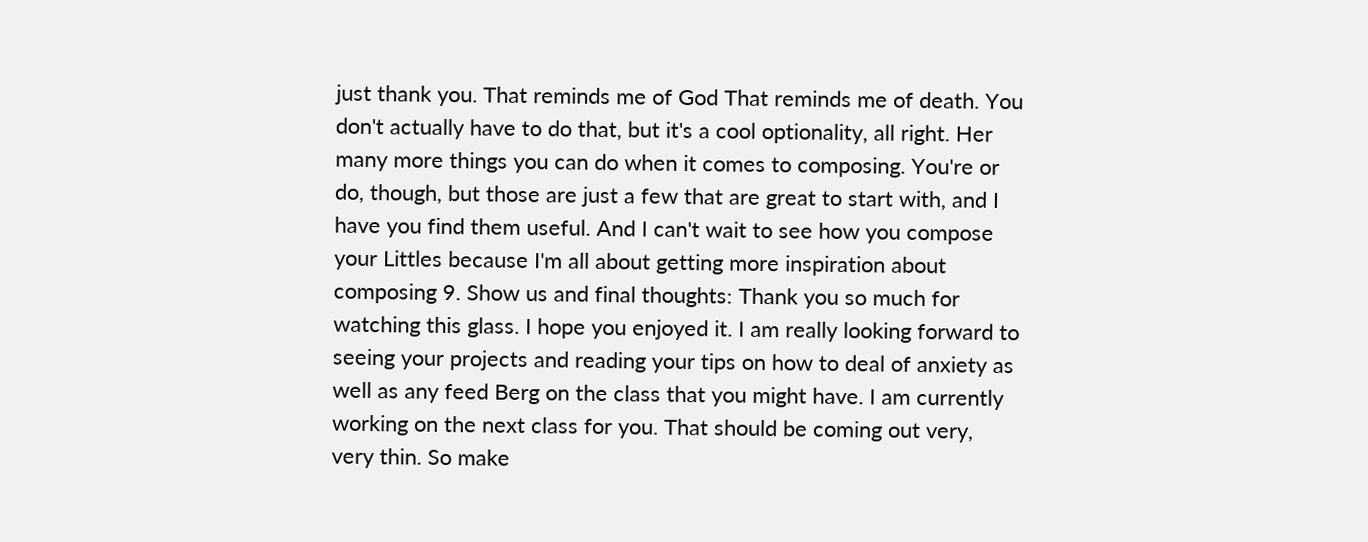just thank you. That reminds me of God That reminds me of death. You don't actually have to do that, but it's a cool optionality, all right. Her many more things you can do when it comes to composing. You're or do, though, but those are just a few that are great to start with, and I have you find them useful. And I can't wait to see how you compose your Littles because I'm all about getting more inspiration about composing 9. Show us and final thoughts: Thank you so much for watching this glass. I hope you enjoyed it. I am really looking forward to seeing your projects and reading your tips on how to deal of anxiety as well as any feed Berg on the class that you might have. I am currently working on the next class for you. That should be coming out very, very thin. So make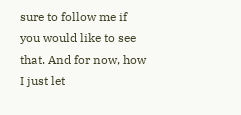sure to follow me if you would like to see that. And for now, how I just let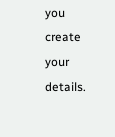you create your details.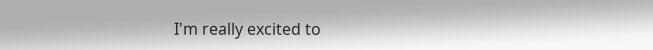I'm really excited to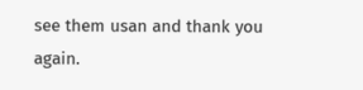see them usan and thank you again.